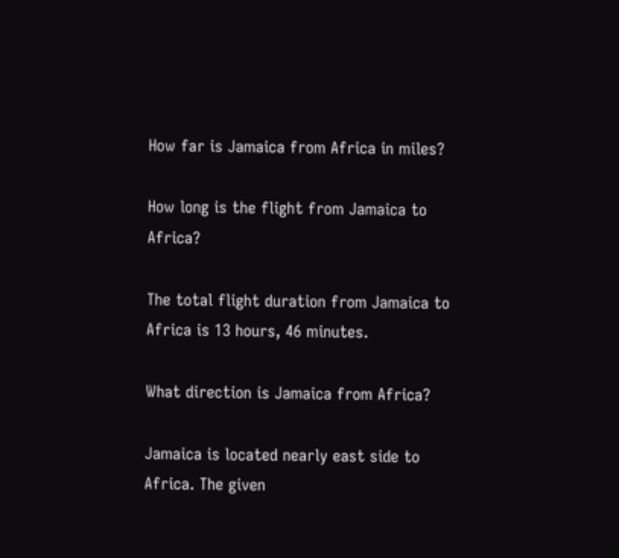How far is Jamaica from Africa in miles?

How long is the flight from Jamaica to Africa?

The total flight duration from Jamaica to Africa is 13 hours, 46 minutes.

What direction is Jamaica from Africa?

Jamaica is located nearly east side to Africa. The given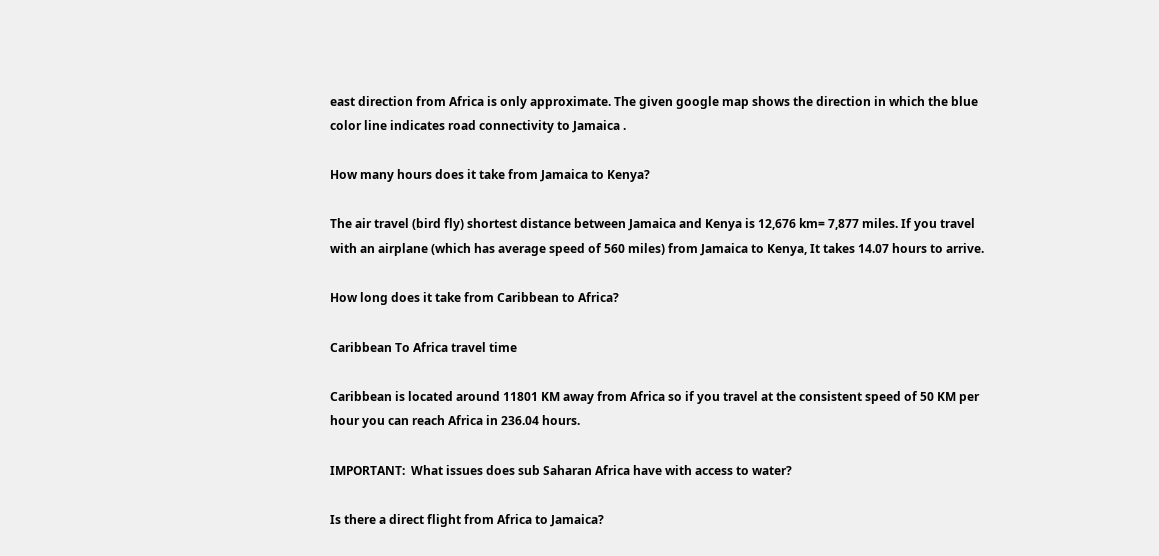east direction from Africa is only approximate. The given google map shows the direction in which the blue color line indicates road connectivity to Jamaica .

How many hours does it take from Jamaica to Kenya?

The air travel (bird fly) shortest distance between Jamaica and Kenya is 12,676 km= 7,877 miles. If you travel with an airplane (which has average speed of 560 miles) from Jamaica to Kenya, It takes 14.07 hours to arrive.

How long does it take from Caribbean to Africa?

Caribbean To Africa travel time

Caribbean is located around 11801 KM away from Africa so if you travel at the consistent speed of 50 KM per hour you can reach Africa in 236.04 hours.

IMPORTANT:  What issues does sub Saharan Africa have with access to water?

Is there a direct flight from Africa to Jamaica?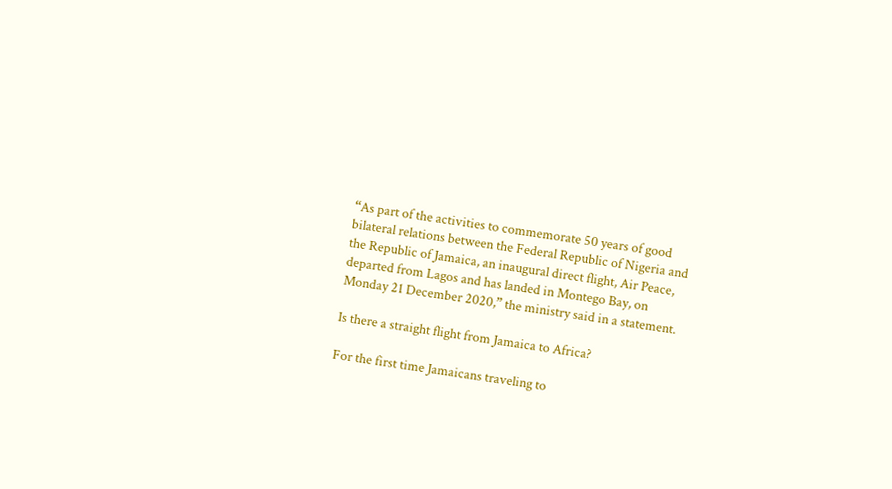“As part of the activities to commemorate 50 years of good bilateral relations between the Federal Republic of Nigeria and the Republic of Jamaica, an inaugural direct flight, Air Peace, departed from Lagos and has landed in Montego Bay, on Monday 21 December 2020,” the ministry said in a statement.

Is there a straight flight from Jamaica to Africa?

For the first time Jamaicans traveling to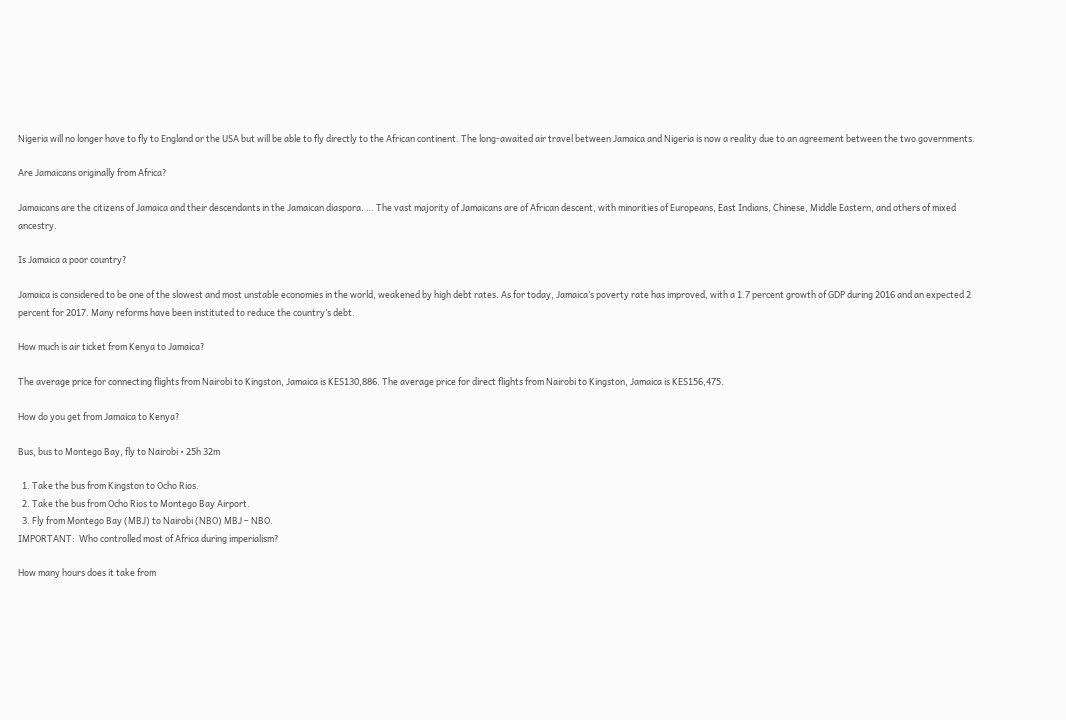Nigeria will no longer have to fly to England or the USA but will be able to fly directly to the African continent. The long-awaited air travel between Jamaica and Nigeria is now a reality due to an agreement between the two governments.

Are Jamaicans originally from Africa?

Jamaicans are the citizens of Jamaica and their descendants in the Jamaican diaspora. … The vast majority of Jamaicans are of African descent, with minorities of Europeans, East Indians, Chinese, Middle Eastern, and others of mixed ancestry.

Is Jamaica a poor country?

Jamaica is considered to be one of the slowest and most unstable economies in the world, weakened by high debt rates. As for today, Jamaica’s poverty rate has improved, with a 1.7 percent growth of GDP during 2016 and an expected 2 percent for 2017. Many reforms have been instituted to reduce the country’s debt.

How much is air ticket from Kenya to Jamaica?

The average price for connecting flights from Nairobi to Kingston, Jamaica is KES130,886. The average price for direct flights from Nairobi to Kingston, Jamaica is KES156,475.

How do you get from Jamaica to Kenya?

Bus, bus to Montego Bay, fly to Nairobi • 25h 32m

  1. Take the bus from Kingston to Ocho Rios.
  2. Take the bus from Ocho Rios to Montego Bay Airport.
  3. Fly from Montego Bay (MBJ) to Nairobi (NBO) MBJ – NBO.
IMPORTANT:  Who controlled most of Africa during imperialism?

How many hours does it take from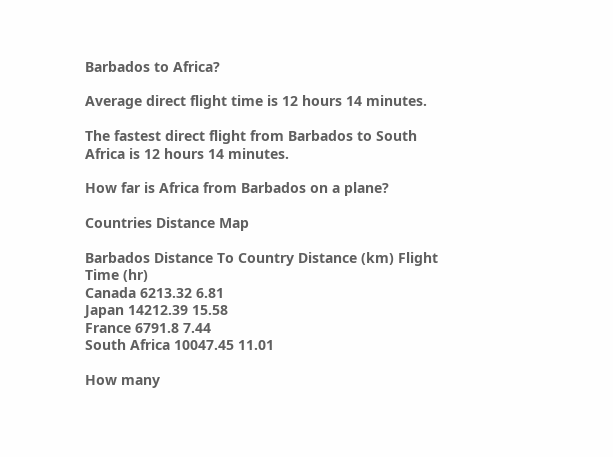Barbados to Africa?

Average direct flight time is 12 hours 14 minutes.

The fastest direct flight from Barbados to South Africa is 12 hours 14 minutes.

How far is Africa from Barbados on a plane?

Countries Distance Map

Barbados Distance To Country Distance (km) Flight Time (hr)
Canada 6213.32 6.81
Japan 14212.39 15.58
France 6791.8 7.44
South Africa 10047.45 11.01

How many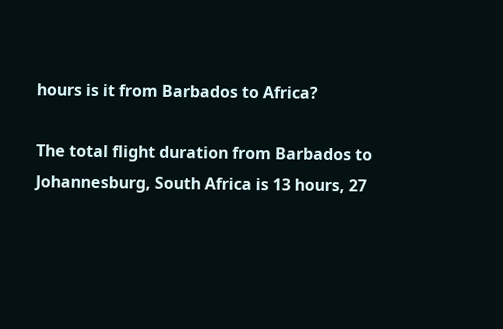hours is it from Barbados to Africa?

The total flight duration from Barbados to Johannesburg, South Africa is 13 hours, 27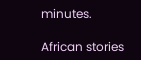minutes.

African stories